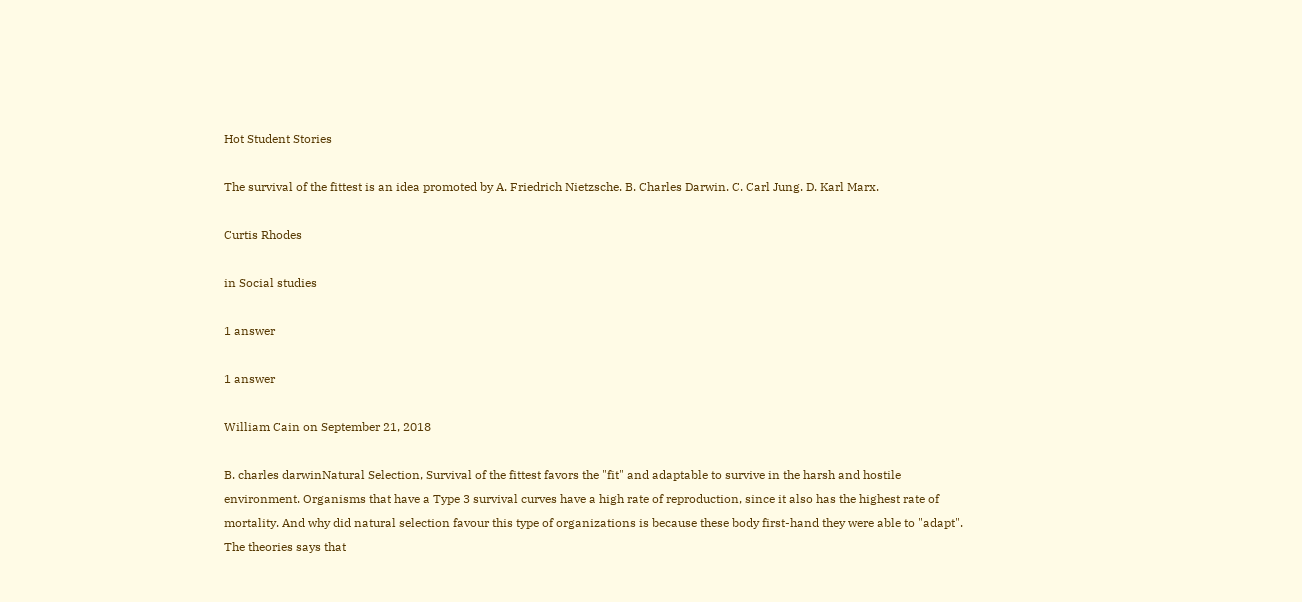Hot Student Stories

The survival of the fittest is an idea promoted by A. Friedrich Nietzsche. B. Charles Darwin. C. Carl Jung. D. Karl Marx.

Curtis Rhodes

in Social studies

1 answer

1 answer

William Cain on September 21, 2018

B. charles darwinNatural Selection, Survival of the fittest favors the "fit" and adaptable to survive in the harsh and hostile environment. Organisms that have a Type 3 survival curves have a high rate of reproduction, since it also has the highest rate of mortality. And why did natural selection favour this type of organizations is because these body first-hand they were able to "adapt". The theories says that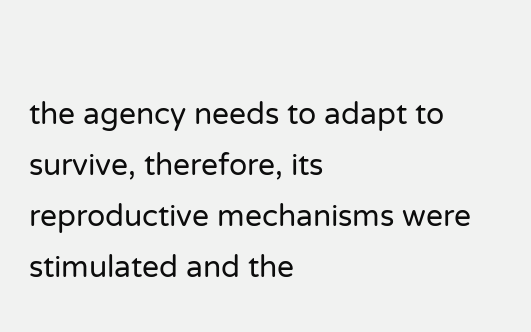the agency needs to adapt to survive, therefore, its reproductive mechanisms were stimulated and the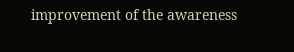improvement of the awareness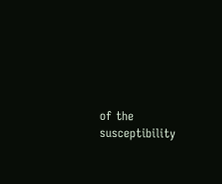of the susceptibility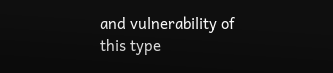and vulnerability of this type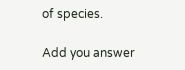of species.

Add you answer